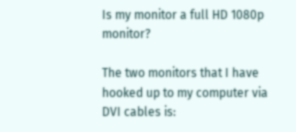Is my monitor a full HD 1080p monitor?

The two monitors that I have hooked up to my computer via DVI cables is: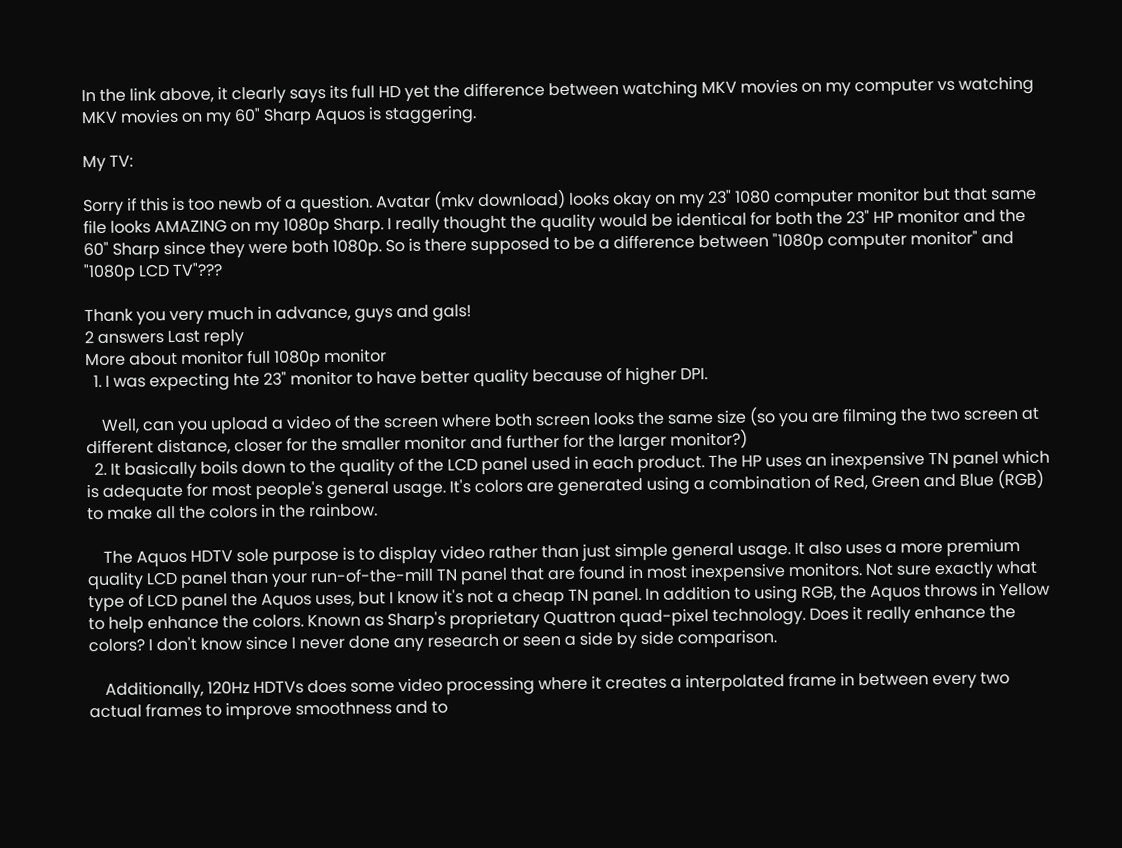In the link above, it clearly says its full HD yet the difference between watching MKV movies on my computer vs watching MKV movies on my 60" Sharp Aquos is staggering.

My TV:

Sorry if this is too newb of a question. Avatar (mkv download) looks okay on my 23" 1080 computer monitor but that same file looks AMAZING on my 1080p Sharp. I really thought the quality would be identical for both the 23" HP monitor and the 60" Sharp since they were both 1080p. So is there supposed to be a difference between "1080p computer monitor" and "1080p LCD TV"???

Thank you very much in advance, guys and gals!
2 answers Last reply
More about monitor full 1080p monitor
  1. I was expecting hte 23" monitor to have better quality because of higher DPI.

    Well, can you upload a video of the screen where both screen looks the same size (so you are filming the two screen at different distance, closer for the smaller monitor and further for the larger monitor?)
  2. It basically boils down to the quality of the LCD panel used in each product. The HP uses an inexpensive TN panel which is adequate for most people's general usage. It's colors are generated using a combination of Red, Green and Blue (RGB) to make all the colors in the rainbow.

    The Aquos HDTV sole purpose is to display video rather than just simple general usage. It also uses a more premium quality LCD panel than your run-of-the-mill TN panel that are found in most inexpensive monitors. Not sure exactly what type of LCD panel the Aquos uses, but I know it's not a cheap TN panel. In addition to using RGB, the Aquos throws in Yellow to help enhance the colors. Known as Sharp's proprietary Quattron quad-pixel technology. Does it really enhance the colors? I don't know since I never done any research or seen a side by side comparison.

    Additionally, 120Hz HDTVs does some video processing where it creates a interpolated frame in between every two actual frames to improve smoothness and to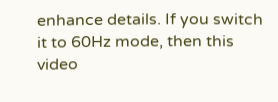enhance details. If you switch it to 60Hz mode, then this video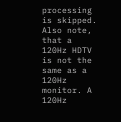processing is skipped. Also note, that a 120Hz HDTV is not the same as a 120Hz monitor. A 120Hz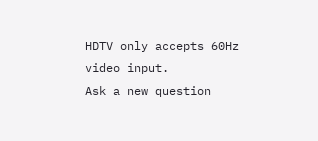HDTV only accepts 60Hz video input.
Ask a new question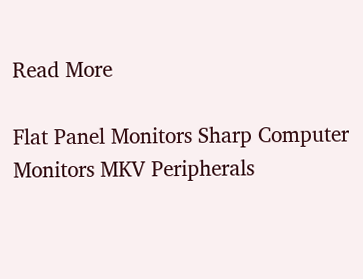Read More

Flat Panel Monitors Sharp Computer Monitors MKV Peripherals